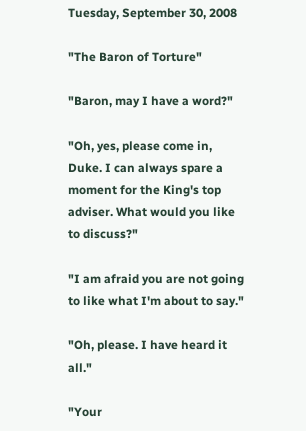Tuesday, September 30, 2008

"The Baron of Torture"

"Baron, may I have a word?"

"Oh, yes, please come in, Duke. I can always spare a moment for the King's top adviser. What would you like to discuss?"

"I am afraid you are not going to like what I'm about to say."

"Oh, please. I have heard it all."

"Your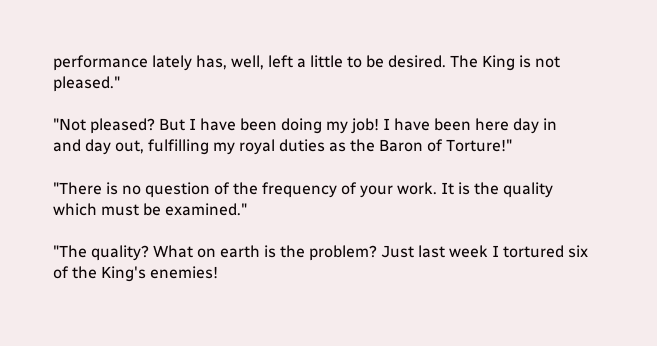performance lately has, well, left a little to be desired. The King is not pleased."

"Not pleased? But I have been doing my job! I have been here day in and day out, fulfilling my royal duties as the Baron of Torture!"

"There is no question of the frequency of your work. It is the quality which must be examined."

"The quality? What on earth is the problem? Just last week I tortured six of the King's enemies!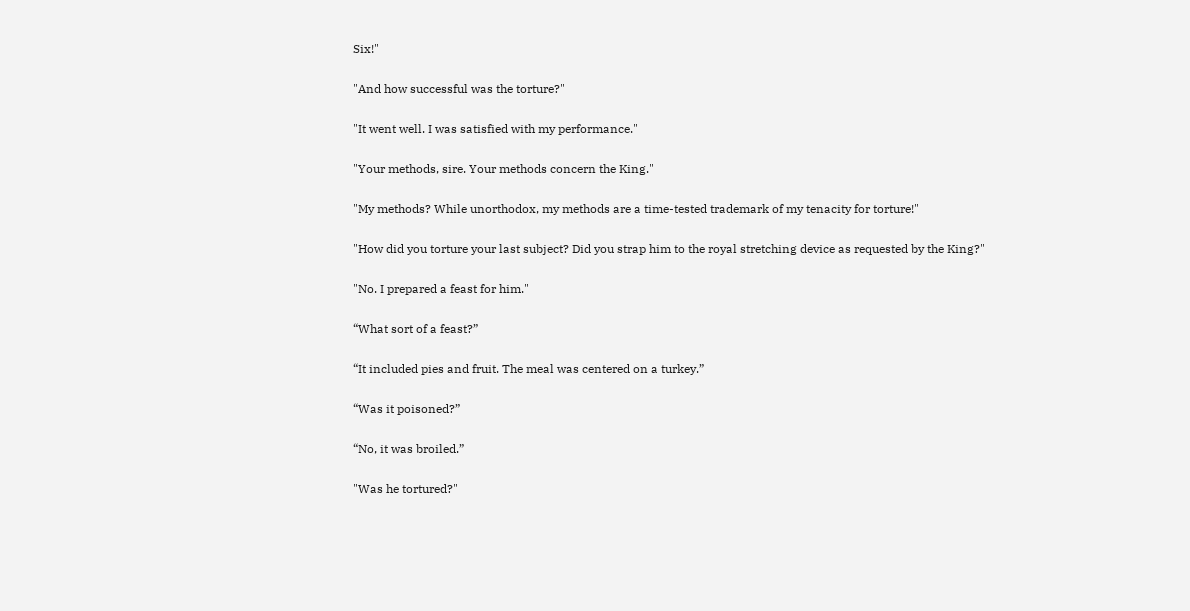Six!"

"And how successful was the torture?"

"It went well. I was satisfied with my performance."

"Your methods, sire. Your methods concern the King."

"My methods? While unorthodox, my methods are a time-tested trademark of my tenacity for torture!"

"How did you torture your last subject? Did you strap him to the royal stretching device as requested by the King?"

"No. I prepared a feast for him."

“What sort of a feast?”

“It included pies and fruit. The meal was centered on a turkey.”

“Was it poisoned?”

“No, it was broiled.”

"Was he tortured?"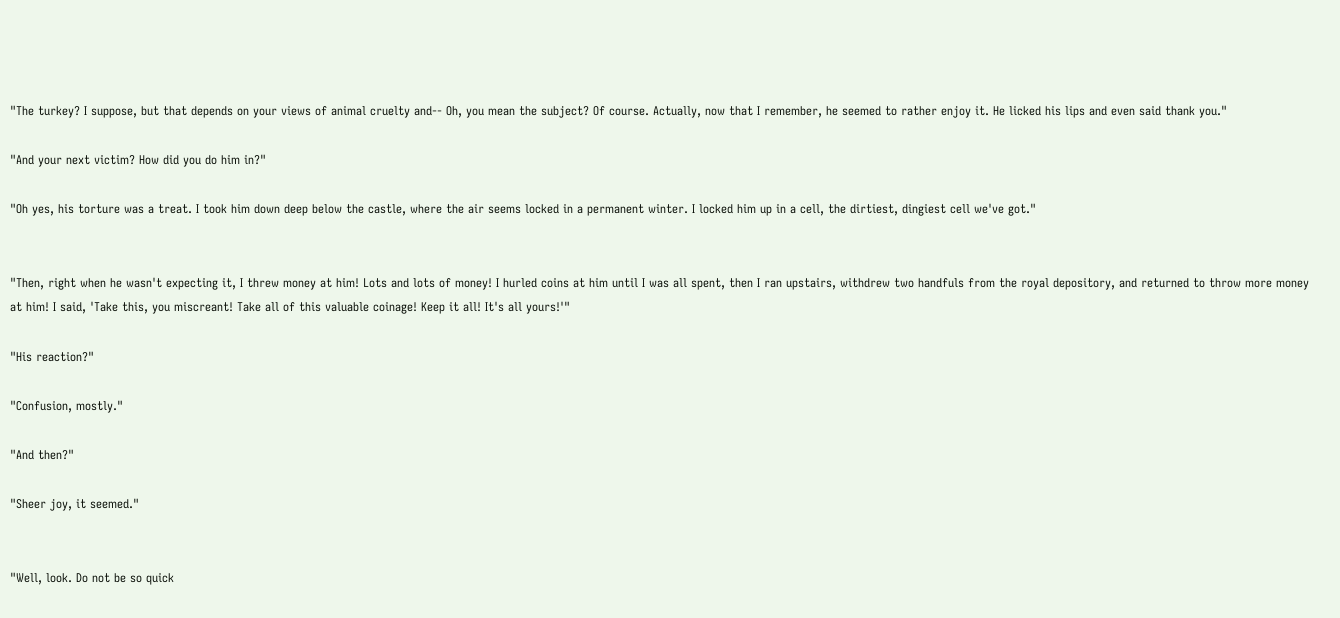"The turkey? I suppose, but that depends on your views of animal cruelty and-- Oh, you mean the subject? Of course. Actually, now that I remember, he seemed to rather enjoy it. He licked his lips and even said thank you."

"And your next victim? How did you do him in?"

"Oh yes, his torture was a treat. I took him down deep below the castle, where the air seems locked in a permanent winter. I locked him up in a cell, the dirtiest, dingiest cell we've got."


"Then, right when he wasn't expecting it, I threw money at him! Lots and lots of money! I hurled coins at him until I was all spent, then I ran upstairs, withdrew two handfuls from the royal depository, and returned to throw more money at him! I said, 'Take this, you miscreant! Take all of this valuable coinage! Keep it all! It's all yours!'"

"His reaction?"

"Confusion, mostly."

"And then?"

"Sheer joy, it seemed."


"Well, look. Do not be so quick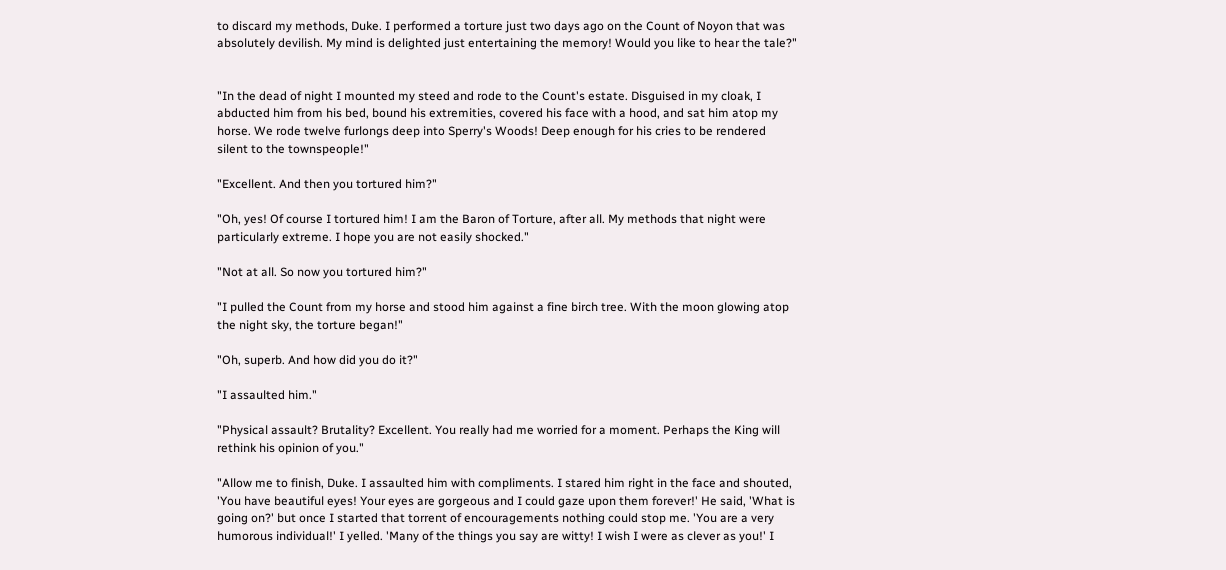to discard my methods, Duke. I performed a torture just two days ago on the Count of Noyon that was absolutely devilish. My mind is delighted just entertaining the memory! Would you like to hear the tale?"


"In the dead of night I mounted my steed and rode to the Count's estate. Disguised in my cloak, I abducted him from his bed, bound his extremities, covered his face with a hood, and sat him atop my horse. We rode twelve furlongs deep into Sperry's Woods! Deep enough for his cries to be rendered silent to the townspeople!"

"Excellent. And then you tortured him?"

"Oh, yes! Of course I tortured him! I am the Baron of Torture, after all. My methods that night were particularly extreme. I hope you are not easily shocked."

"Not at all. So now you tortured him?"

"I pulled the Count from my horse and stood him against a fine birch tree. With the moon glowing atop the night sky, the torture began!"

"Oh, superb. And how did you do it?"

"I assaulted him."

"Physical assault? Brutality? Excellent. You really had me worried for a moment. Perhaps the King will rethink his opinion of you."

"Allow me to finish, Duke. I assaulted him with compliments. I stared him right in the face and shouted, 'You have beautiful eyes! Your eyes are gorgeous and I could gaze upon them forever!' He said, 'What is going on?' but once I started that torrent of encouragements nothing could stop me. 'You are a very humorous individual!' I yelled. 'Many of the things you say are witty! I wish I were as clever as you!' I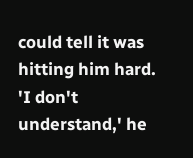could tell it was hitting him hard. 'I don't understand,' he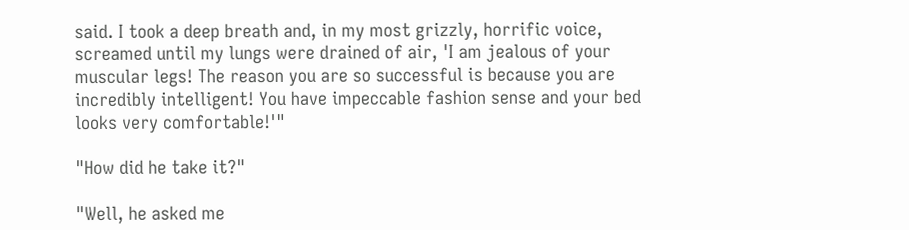said. I took a deep breath and, in my most grizzly, horrific voice, screamed until my lungs were drained of air, 'I am jealous of your muscular legs! The reason you are so successful is because you are incredibly intelligent! You have impeccable fashion sense and your bed looks very comfortable!'"

"How did he take it?"

"Well, he asked me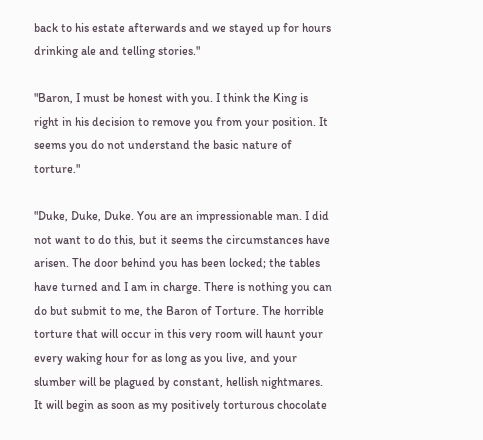back to his estate afterwards and we stayed up for hours drinking ale and telling stories."

"Baron, I must be honest with you. I think the King is right in his decision to remove you from your position. It seems you do not understand the basic nature of torture."

"Duke, Duke, Duke. You are an impressionable man. I did not want to do this, but it seems the circumstances have arisen. The door behind you has been locked; the tables have turned and I am in charge. There is nothing you can do but submit to me, the Baron of Torture. The horrible torture that will occur in this very room will haunt your every waking hour for as long as you live, and your slumber will be plagued by constant, hellish nightmares. It will begin as soon as my positively torturous chocolate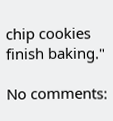chip cookies finish baking."

No comments: